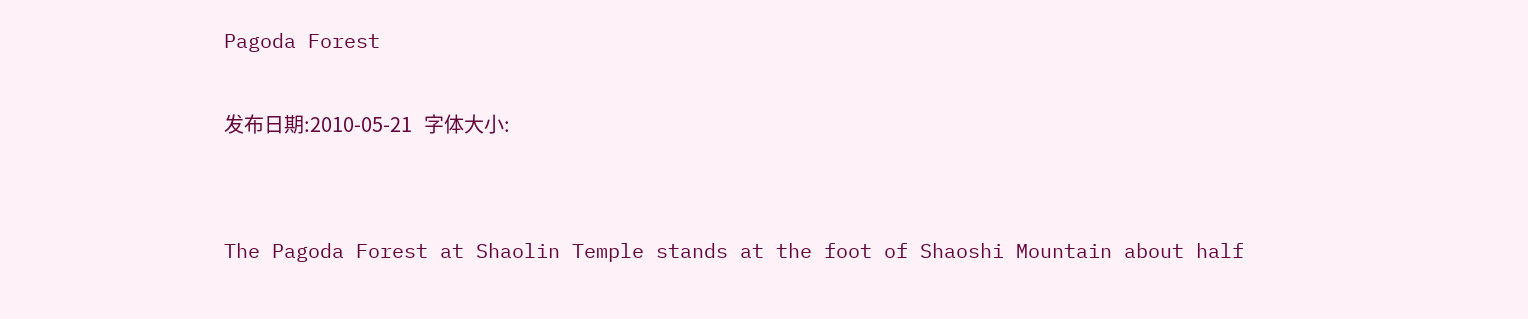Pagoda Forest

发布日期:2010-05-21   字体大小:


The Pagoda Forest at Shaolin Temple stands at the foot of Shaoshi Mountain about half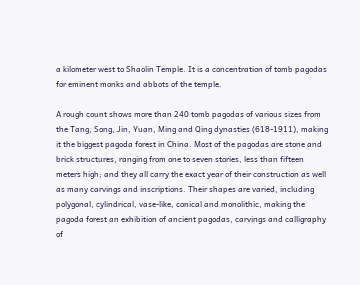a kilometer west to Shaolin Temple. It is a concentration of tomb pagodas for eminent monks and abbots of the temple.

A rough count shows more than 240 tomb pagodas of various sizes from the Tang, Song, Jin, Yuan, Ming and Qing dynasties (618-1911), making it the biggest pagoda forest in China. Most of the pagodas are stone and brick structures, ranging from one to seven stories, less than fifteen meters high; and they all carry the exact year of their construction as well as many carvings and inscriptions. Their shapes are varied, including polygonal, cylindrical, vase-like, conical and monolithic, making the pagoda forest an exhibition of ancient pagodas, carvings and calligraphy of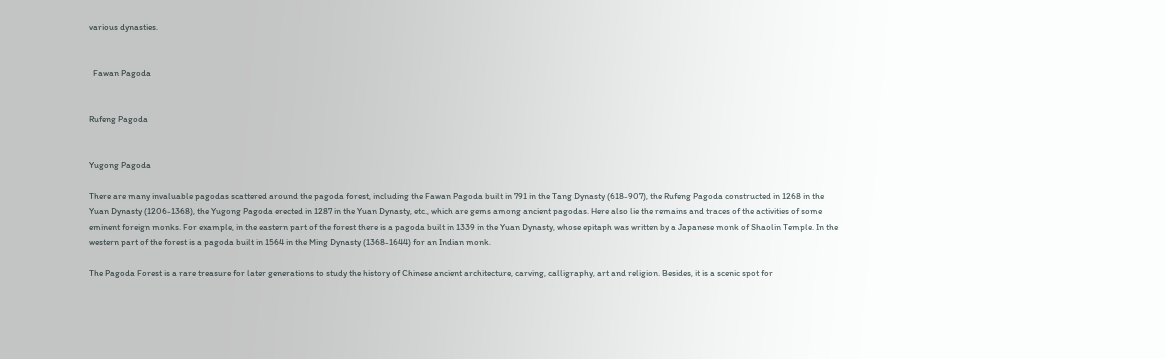various dynasties.


  Fawan Pagoda


Rufeng Pagoda


Yugong Pagoda

There are many invaluable pagodas scattered around the pagoda forest, including the Fawan Pagoda built in 791 in the Tang Dynasty (618-907), the Rufeng Pagoda constructed in 1268 in the Yuan Dynasty (1206-1368), the Yugong Pagoda erected in 1287 in the Yuan Dynasty, etc., which are gems among ancient pagodas. Here also lie the remains and traces of the activities of some eminent foreign monks. For example, in the eastern part of the forest there is a pagoda built in 1339 in the Yuan Dynasty, whose epitaph was written by a Japanese monk of Shaolin Temple. In the western part of the forest is a pagoda built in 1564 in the Ming Dynasty (1368-1644) for an Indian monk.

The Pagoda Forest is a rare treasure for later generations to study the history of Chinese ancient architecture, carving, calligraphy, art and religion. Besides, it is a scenic spot for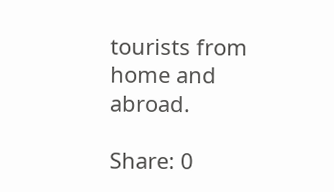tourists from home and abroad.

Share: 0